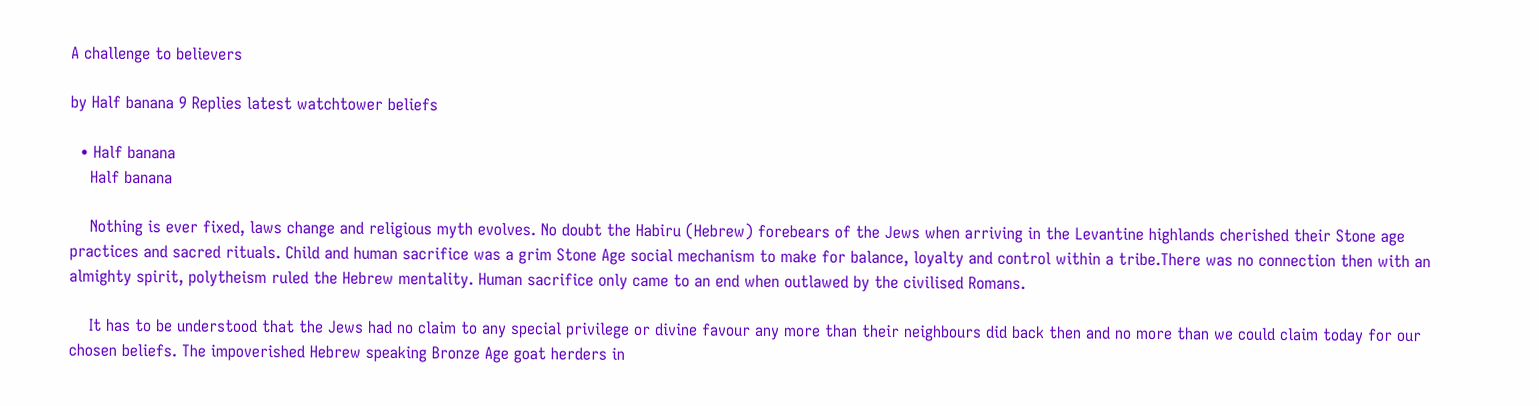A challenge to believers

by Half banana 9 Replies latest watchtower beliefs

  • Half banana
    Half banana

    Nothing is ever fixed, laws change and religious myth evolves. No doubt the Habiru (Hebrew) forebears of the Jews when arriving in the Levantine highlands cherished their Stone age practices and sacred rituals. Child and human sacrifice was a grim Stone Age social mechanism to make for balance, loyalty and control within a tribe.There was no connection then with an almighty spirit, polytheism ruled the Hebrew mentality. Human sacrifice only came to an end when outlawed by the civilised Romans.

    It has to be understood that the Jews had no claim to any special privilege or divine favour any more than their neighbours did back then and no more than we could claim today for our chosen beliefs. The impoverished Hebrew speaking Bronze Age goat herders in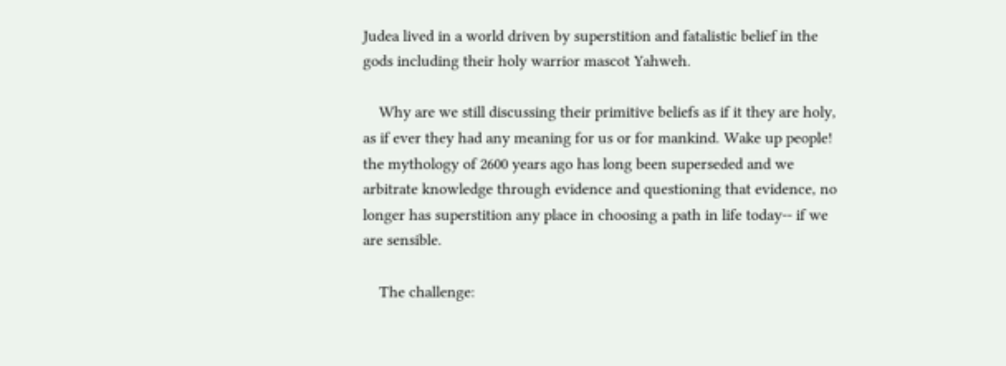Judea lived in a world driven by superstition and fatalistic belief in the gods including their holy warrior mascot Yahweh.

    Why are we still discussing their primitive beliefs as if it they are holy, as if ever they had any meaning for us or for mankind. Wake up people! the mythology of 2600 years ago has long been superseded and we arbitrate knowledge through evidence and questioning that evidence, no longer has superstition any place in choosing a path in life today-- if we are sensible.

    The challenge: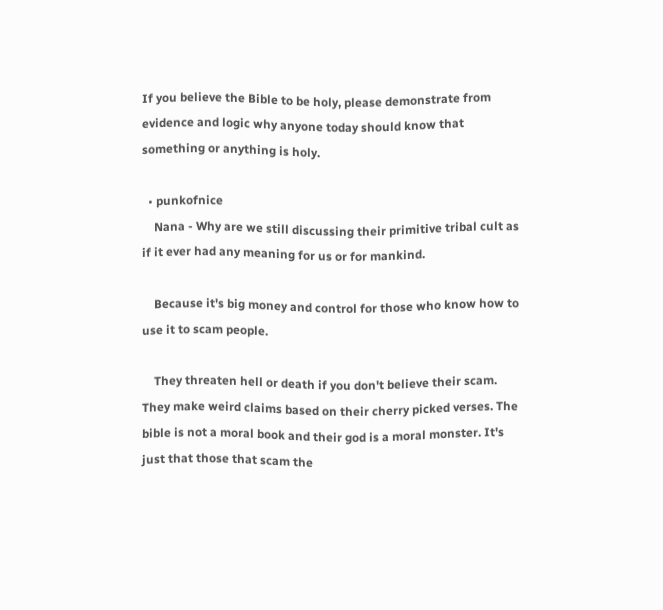If you believe the Bible to be holy, please demonstrate from evidence and logic why anyone today should know that something or anything is holy.

  • punkofnice
    Nana - Why are we still discussing their primitive tribal cult as if it ever had any meaning for us or for mankind.

    Because it's big money and control for those who know how to use it to scam people.

    They threaten hell or death if you don't believe their scam. They make weird claims based on their cherry picked verses. The bible is not a moral book and their god is a moral monster. It's just that those that scam the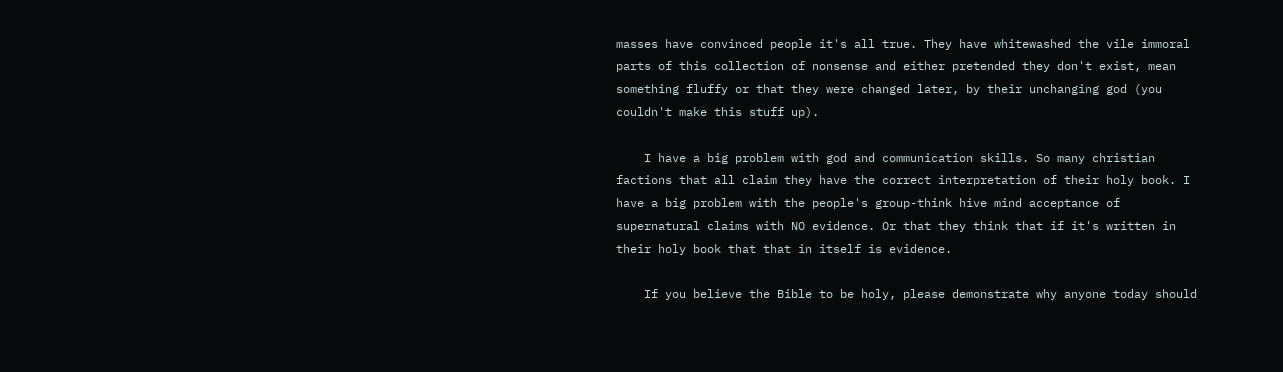masses have convinced people it's all true. They have whitewashed the vile immoral parts of this collection of nonsense and either pretended they don't exist, mean something fluffy or that they were changed later, by their unchanging god (you couldn't make this stuff up).

    I have a big problem with god and communication skills. So many christian factions that all claim they have the correct interpretation of their holy book. I have a big problem with the people's group-think hive mind acceptance of supernatural claims with NO evidence. Or that they think that if it's written in their holy book that that in itself is evidence.

    If you believe the Bible to be holy, please demonstrate why anyone today should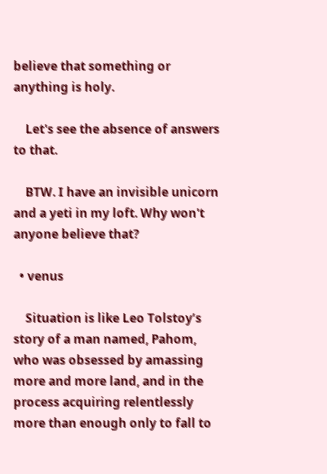believe that something or anything is holy.

    Let's see the absence of answers to that.

    BTW. I have an invisible unicorn and a yeti in my loft. Why won't anyone believe that?

  • venus

    Situation is like Leo Tolstoy’s story of a man named, Pahom, who was obsessed by amassing more and more land, and in the process acquiring relentlessly more than enough only to fall to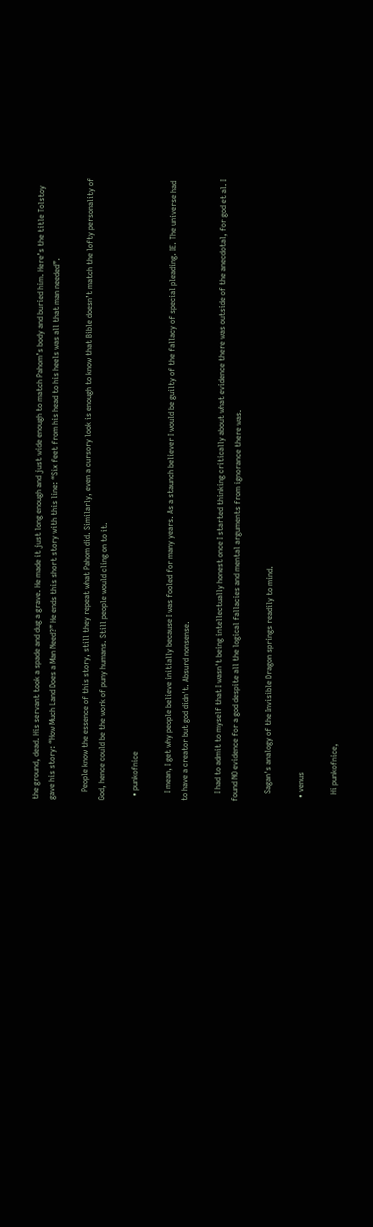the ground, dead. His servant took a spade and dug a grave. He made it just long enough and just wide enough to match Pahom’s body and buried him. Here’s the title Tolstoy gave his story: “How Much Land Does a Man Need?” He ends this short story with this line: “Six feet from his head to his heels was all that man needed”.

    People know the essence of this story, still they repeat what Pahom did. Similarly, even a cursory look is enough to know that Bible doesn’t match the lofty personality of God, hence could be the work of puny humans. Still people would cling on to it.

  • punkofnice

    I mean, I get why people believe initially because I was fooled for many years. As a staunch believer I would be guilty of the fallacy of special pleading. IE. The universe had to have a creator but god didn't. Absurd nonsense.

    I had to admit to myself that I wasn't being intellectually honest once I started thinking critically about what evidence there was outside of the anecdotal, for god et al. I found NO evidence for a god despite all the logical fallacies and mental arguments from ignorance there was.

    Sagan's analogy of the Invisible Dragon springs readily to mind.

  • venus

    Hi punkofnice,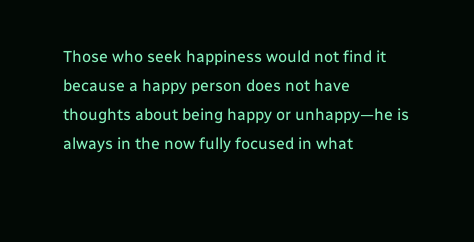Those who seek happiness would not find it because a happy person does not have thoughts about being happy or unhappy—he is always in the now fully focused in what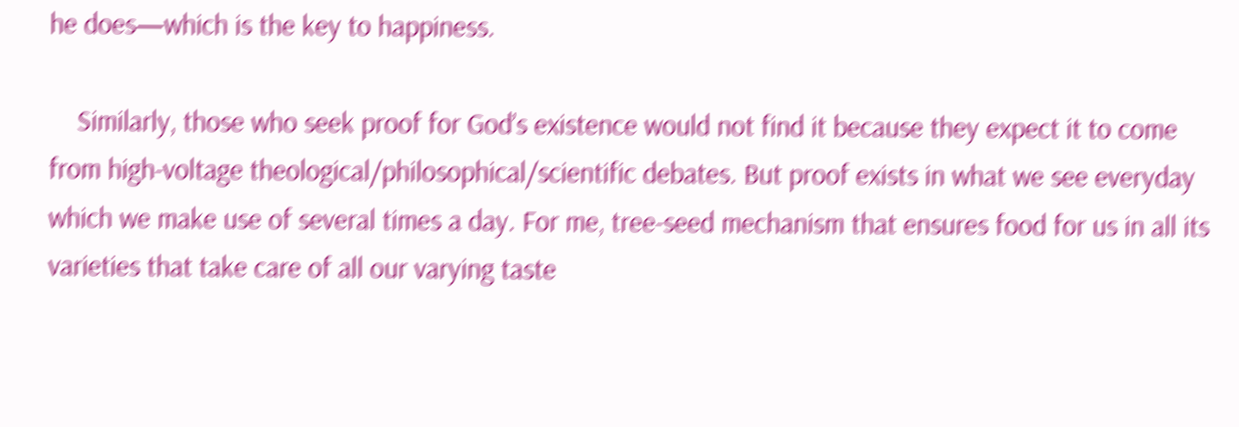he does—which is the key to happiness.

    Similarly, those who seek proof for God’s existence would not find it because they expect it to come from high-voltage theological/philosophical/scientific debates. But proof exists in what we see everyday which we make use of several times a day. For me, tree-seed mechanism that ensures food for us in all its varieties that take care of all our varying taste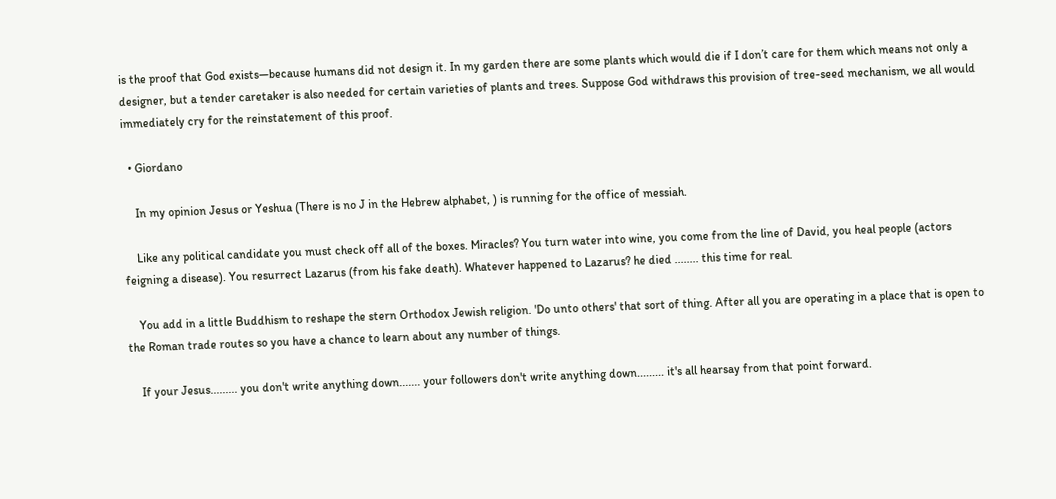is the proof that God exists—because humans did not design it. In my garden there are some plants which would die if I don’t care for them which means not only a designer, but a tender caretaker is also needed for certain varieties of plants and trees. Suppose God withdraws this provision of tree-seed mechanism, we all would immediately cry for the reinstatement of this proof.

  • Giordano

    In my opinion Jesus or Yeshua (There is no J in the Hebrew alphabet, ) is running for the office of messiah.

    Like any political candidate you must check off all of the boxes. Miracles? You turn water into wine, you come from the line of David, you heal people (actors feigning a disease). You resurrect Lazarus (from his fake death). Whatever happened to Lazarus? he died ........ this time for real.

    You add in a little Buddhism to reshape the stern Orthodox Jewish religion. 'Do unto others' that sort of thing. After all you are operating in a place that is open to the Roman trade routes so you have a chance to learn about any number of things.

    If your Jesus......... you don't write anything down....... your followers don't write anything down......... it's all hearsay from that point forward.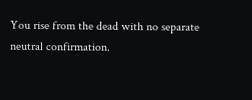You rise from the dead with no separate neutral confirmation.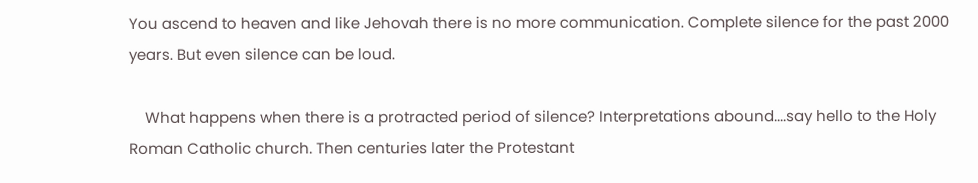You ascend to heaven and like Jehovah there is no more communication. Complete silence for the past 2000 years. But even silence can be loud.

    What happens when there is a protracted period of silence? Interpretations abound....say hello to the Holy Roman Catholic church. Then centuries later the Protestant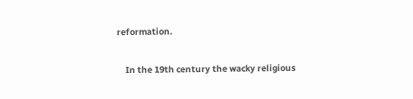reformation.

    In the 19th century the wacky religious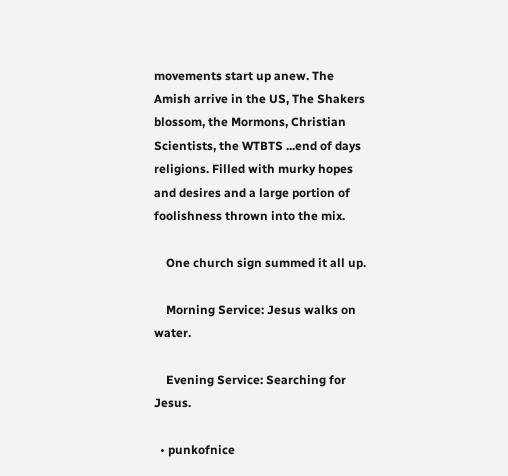movements start up anew. The Amish arrive in the US, The Shakers blossom, the Mormons, Christian Scientists, the WTBTS ...end of days religions. Filled with murky hopes and desires and a large portion of foolishness thrown into the mix.

    One church sign summed it all up.

    Morning Service: Jesus walks on water.

    Evening Service: Searching for Jesus.

  • punkofnice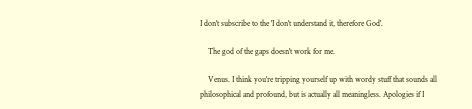I don't subscribe to the 'I don't understand it, therefore God'.

    The god of the gaps doesn't work for me.

    Venus. I think you're tripping yourself up with wordy stuff that sounds all philosophical and profound, but is actually all meaningless. Apologies if I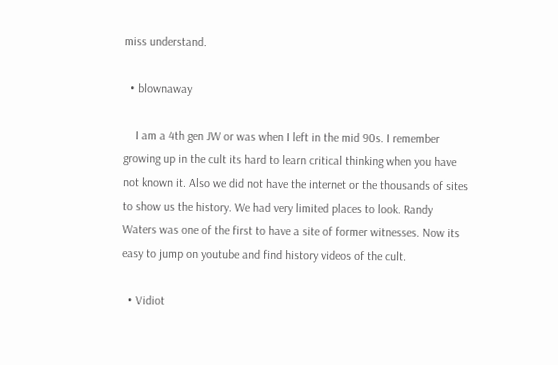miss understand.

  • blownaway

    I am a 4th gen JW or was when I left in the mid 90s. I remember growing up in the cult its hard to learn critical thinking when you have not known it. Also we did not have the internet or the thousands of sites to show us the history. We had very limited places to look. Randy Waters was one of the first to have a site of former witnesses. Now its easy to jump on youtube and find history videos of the cult.

  • Vidiot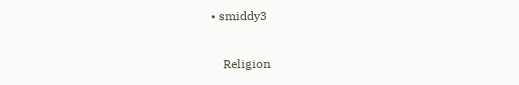• smiddy3

    Religion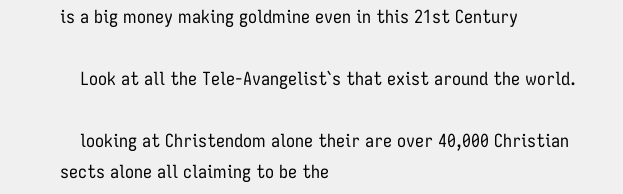is a big money making goldmine even in this 21st Century

    Look at all the Tele-Avangelist`s that exist around the world.

    looking at Christendom alone their are over 40,000 Christian sects alone all claiming to be the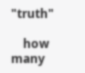"truth"

    how many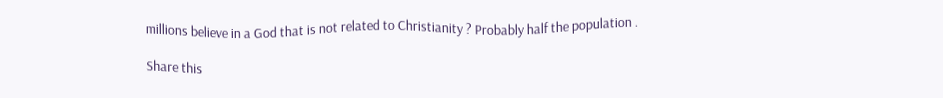millions believe in a God that is not related to Christianity ? Probably half the population .

Share this